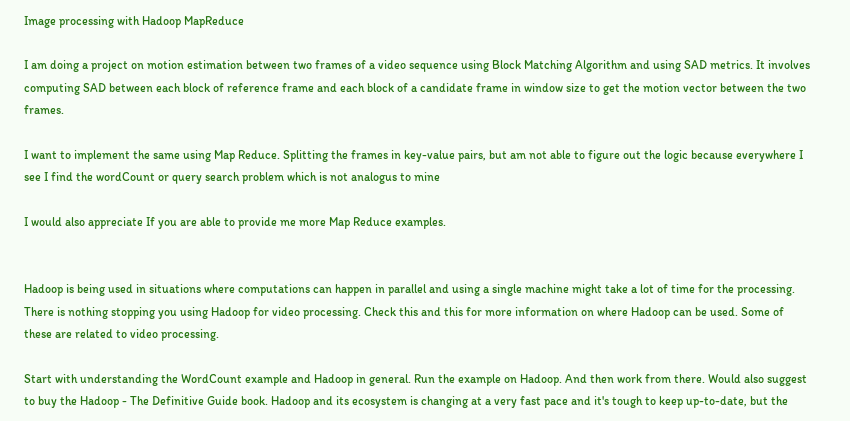Image processing with Hadoop MapReduce

I am doing a project on motion estimation between two frames of a video sequence using Block Matching Algorithm and using SAD metrics. It involves computing SAD between each block of reference frame and each block of a candidate frame in window size to get the motion vector between the two frames.

I want to implement the same using Map Reduce. Splitting the frames in key-value pairs, but am not able to figure out the logic because everywhere I see I find the wordCount or query search problem which is not analogus to mine

I would also appreciate If you are able to provide me more Map Reduce examples.


Hadoop is being used in situations where computations can happen in parallel and using a single machine might take a lot of time for the processing. There is nothing stopping you using Hadoop for video processing. Check this and this for more information on where Hadoop can be used. Some of these are related to video processing.

Start with understanding the WordCount example and Hadoop in general. Run the example on Hadoop. And then work from there. Would also suggest to buy the Hadoop - The Definitive Guide book. Hadoop and its ecosystem is changing at a very fast pace and it's tough to keep up-to-date, but the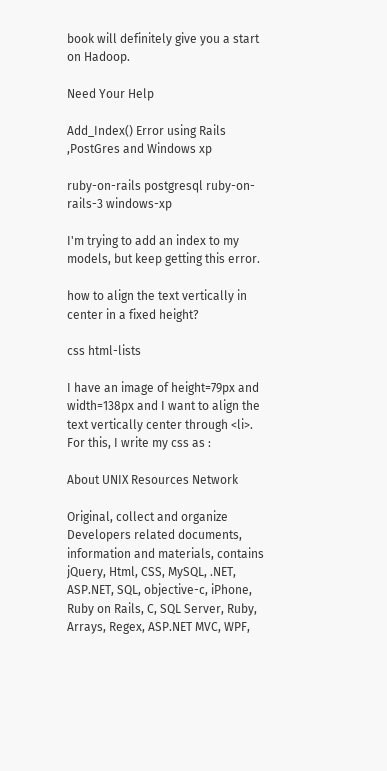book will definitely give you a start on Hadoop.

Need Your Help

Add_Index() Error using Rails ,PostGres and Windows xp

ruby-on-rails postgresql ruby-on-rails-3 windows-xp

I'm trying to add an index to my models, but keep getting this error.

how to align the text vertically in center in a fixed height?

css html-lists

I have an image of height=79px and width=138px and I want to align the text vertically center through <li>. For this, I write my css as :

About UNIX Resources Network

Original, collect and organize Developers related documents, information and materials, contains jQuery, Html, CSS, MySQL, .NET, ASP.NET, SQL, objective-c, iPhone, Ruby on Rails, C, SQL Server, Ruby, Arrays, Regex, ASP.NET MVC, WPF,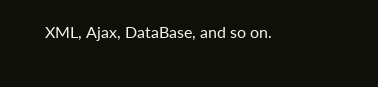XML, Ajax, DataBase, and so on.